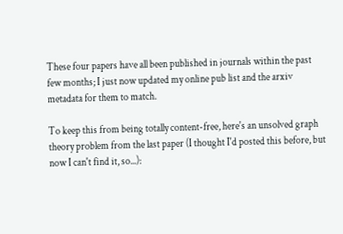These four papers have all been published in journals within the past few months; I just now updated my online pub list and the arxiv metadata for them to match.

To keep this from being totally content-free, here's an unsolved graph theory problem from the last paper (I thought I'd posted this before, but now I can't find it, so...):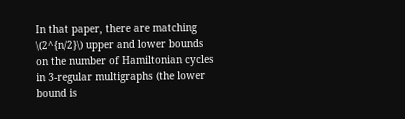In that paper, there are matching \(2^{n/2}\) upper and lower bounds on the number of Hamiltonian cycles in 3-regular multigraphs (the lower bound is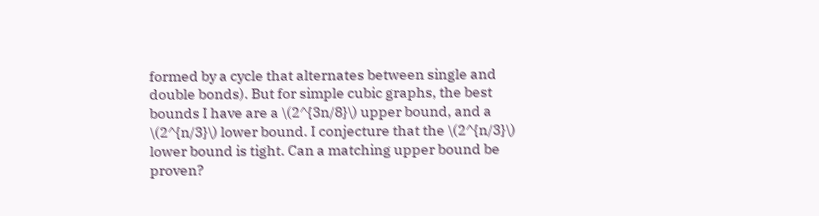formed by a cycle that alternates between single and double bonds). But for simple cubic graphs, the best bounds I have are a \(2^{3n/8}\) upper bound, and a \(2^{n/3}\) lower bound. I conjecture that the \(2^{n/3}\) lower bound is tight. Can a matching upper bound be proven?